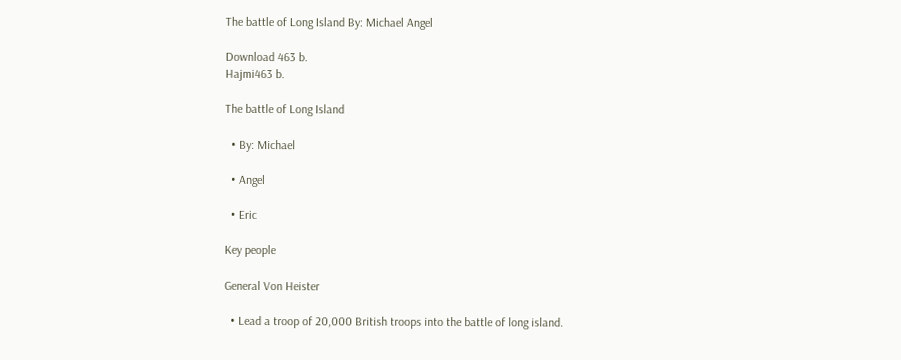The battle of Long Island By: Michael Angel

Download 463 b.
Hajmi463 b.

The battle of Long Island

  • By: Michael

  • Angel

  • Eric

Key people

General Von Heister

  • Lead a troop of 20,000 British troops into the battle of long island.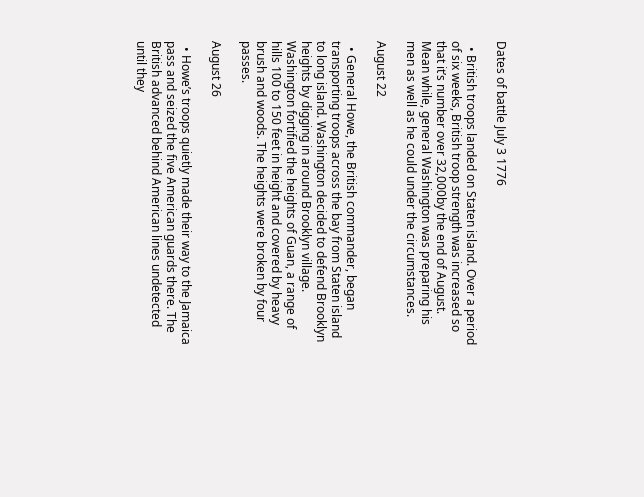Dates of battle July 3 1776

  • British troops landed on Staten island. Over a period of six weeks, British troop strength was increased so that it’s number over 32,000by the end of August. Mean while, general Washington was preparing his men as well as he could under the circumstances.

August 22

  • General Howe, the British commander, began transporting troops across the bay from Staten island to long island. Washington decided to defend Brooklyn heights by digging in around Brooklyn village. Washington fortified the heights of Guan, a range of hills 100 to 150 feet in height and covered by heavy brush and woods. The heights were broken by four passes.

August 26

  • Howe’s troops quietly made their way to the Jamaica pass and seized the five American guards there. The British advanced behind American lines undetected until they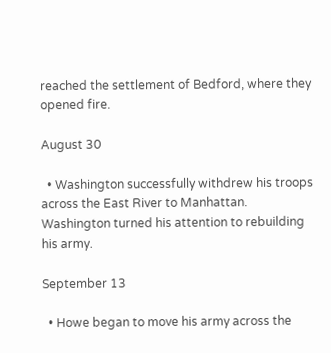reached the settlement of Bedford, where they opened fire.

August 30

  • Washington successfully withdrew his troops across the East River to Manhattan. Washington turned his attention to rebuilding his army.

September 13

  • Howe began to move his army across the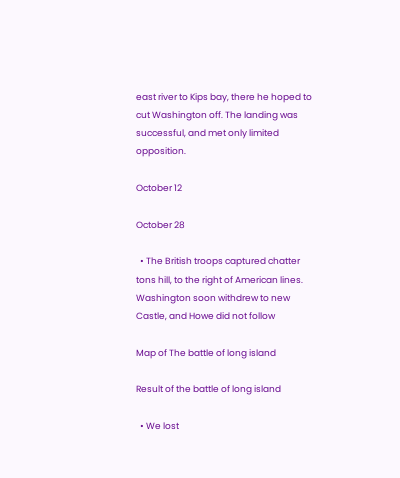east river to Kips bay, there he hoped to cut Washington off. The landing was successful, and met only limited opposition.

October 12

October 28

  • The British troops captured chatter tons hill, to the right of American lines. Washington soon withdrew to new Castle, and Howe did not follow

Map of The battle of long island

Result of the battle of long island

  • We lost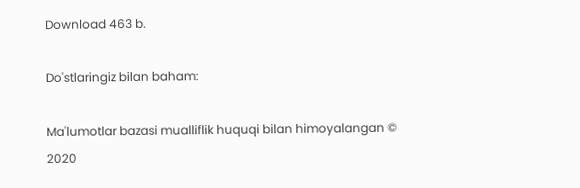Download 463 b.

Do'stlaringiz bilan baham:

Ma'lumotlar bazasi mualliflik huquqi bilan himoyalangan © 2020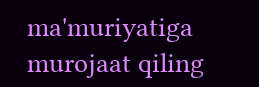ma'muriyatiga murojaat qiling